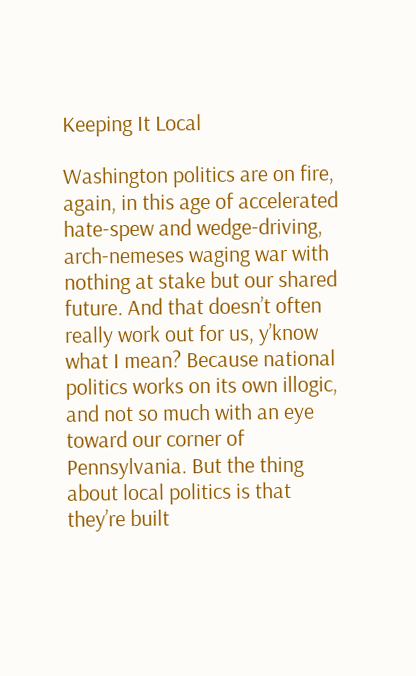Keeping It Local

Washington politics are on fire, again, in this age of accelerated hate-spew and wedge-driving, arch-nemeses waging war with nothing at stake but our shared future. And that doesn’t often really work out for us, y’know what I mean? Because national politics works on its own illogic, and not so much with an eye toward our corner of Pennsylvania. But the thing about local politics is that they’re built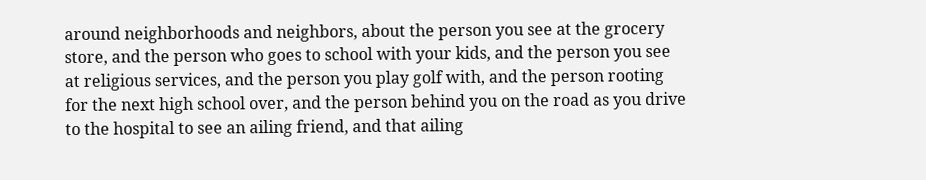around neighborhoods and neighbors, about the person you see at the grocery store, and the person who goes to school with your kids, and the person you see at religious services, and the person you play golf with, and the person rooting for the next high school over, and the person behind you on the road as you drive to the hospital to see an ailing friend, and that ailing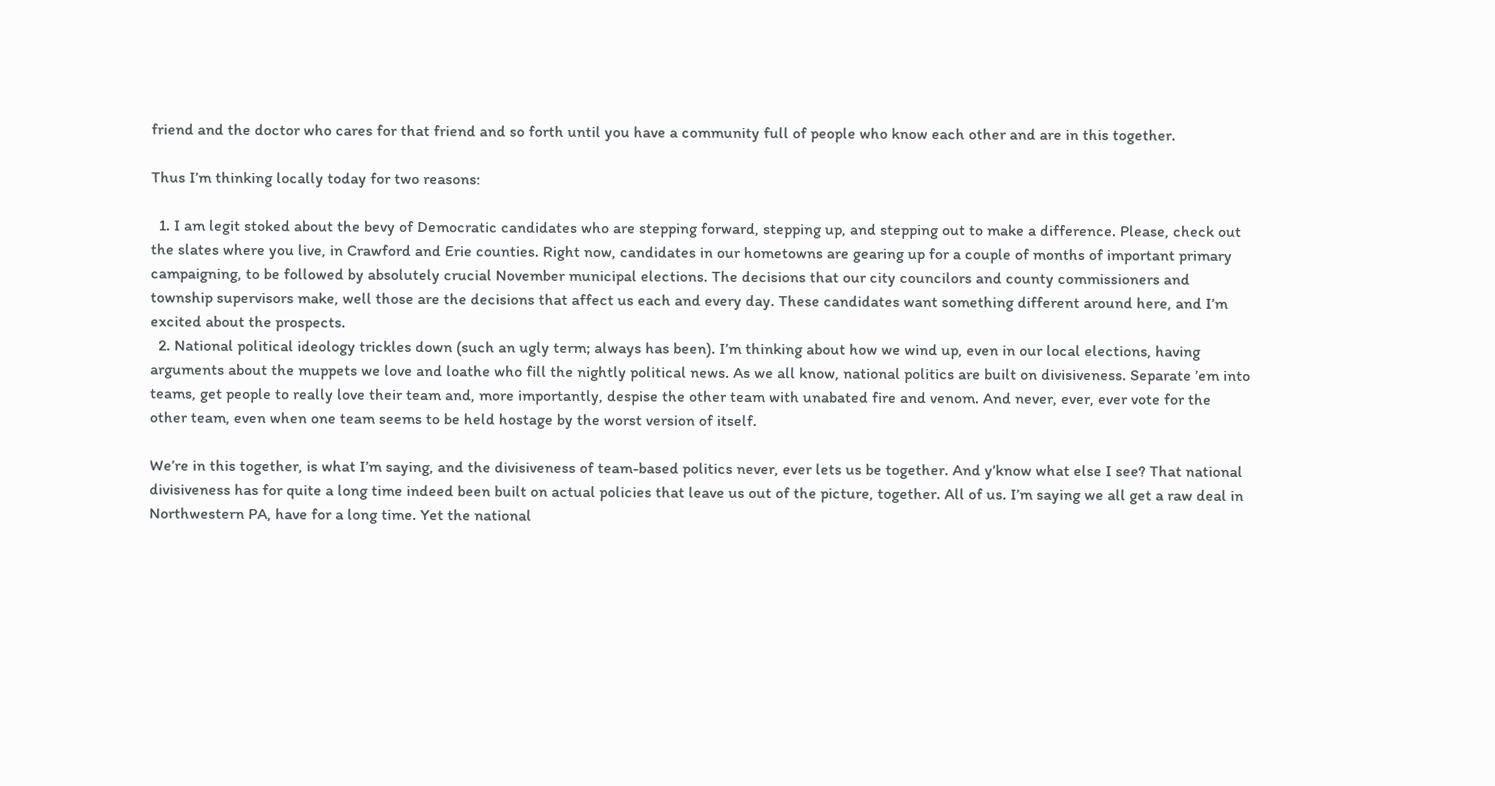friend and the doctor who cares for that friend and so forth until you have a community full of people who know each other and are in this together.

Thus I’m thinking locally today for two reasons:

  1. I am legit stoked about the bevy of Democratic candidates who are stepping forward, stepping up, and stepping out to make a difference. Please, check out the slates where you live, in Crawford and Erie counties. Right now, candidates in our hometowns are gearing up for a couple of months of important primary campaigning, to be followed by absolutely crucial November municipal elections. The decisions that our city councilors and county commissioners and township supervisors make, well those are the decisions that affect us each and every day. These candidates want something different around here, and I’m excited about the prospects.
  2. National political ideology trickles down (such an ugly term; always has been). I’m thinking about how we wind up, even in our local elections, having arguments about the muppets we love and loathe who fill the nightly political news. As we all know, national politics are built on divisiveness. Separate ’em into teams, get people to really love their team and, more importantly, despise the other team with unabated fire and venom. And never, ever, ever vote for the other team, even when one team seems to be held hostage by the worst version of itself.

We’re in this together, is what I’m saying, and the divisiveness of team-based politics never, ever lets us be together. And y’know what else I see? That national divisiveness has for quite a long time indeed been built on actual policies that leave us out of the picture, together. All of us. I’m saying we all get a raw deal in Northwestern PA, have for a long time. Yet the national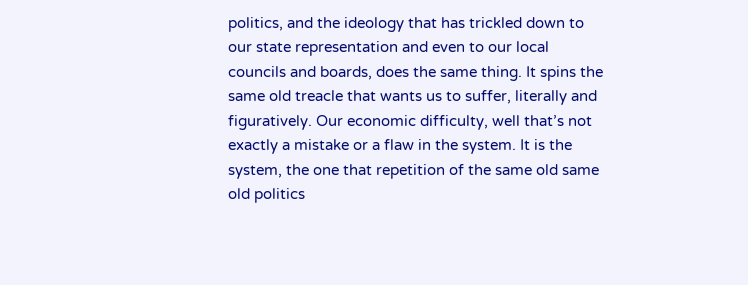politics, and the ideology that has trickled down to our state representation and even to our local councils and boards, does the same thing. It spins the same old treacle that wants us to suffer, literally and figuratively. Our economic difficulty, well that’s not exactly a mistake or a flaw in the system. It is the system, the one that repetition of the same old same old politics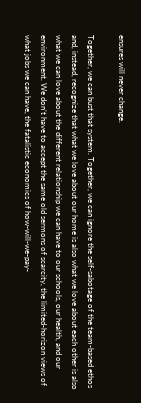ensures will never change.

Together, we can bust that system. Together, we can ignore the self-sabotage of the team-based ethos and, instead, recognize that what we love about our home is also what we love about each other is also what we can love about the different relationship we can have to our schools, our health, and our environment. We don’t have to accept the same old sermons of scarcity, the limited-horizon views of what jobs we can have, the fatalistic economics of how-will-we-pay-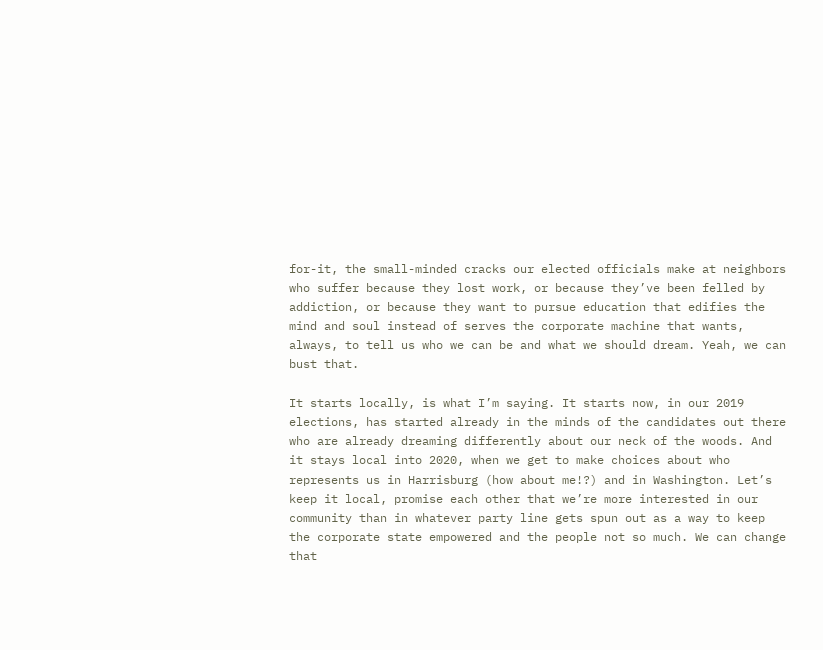for-it, the small-minded cracks our elected officials make at neighbors who suffer because they lost work, or because they’ve been felled by addiction, or because they want to pursue education that edifies the mind and soul instead of serves the corporate machine that wants, always, to tell us who we can be and what we should dream. Yeah, we can bust that.

It starts locally, is what I’m saying. It starts now, in our 2019 elections, has started already in the minds of the candidates out there who are already dreaming differently about our neck of the woods. And it stays local into 2020, when we get to make choices about who represents us in Harrisburg (how about me!?) and in Washington. Let’s keep it local, promise each other that we’re more interested in our community than in whatever party line gets spun out as a way to keep the corporate state empowered and the people not so much. We can change that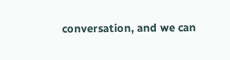conversation, and we can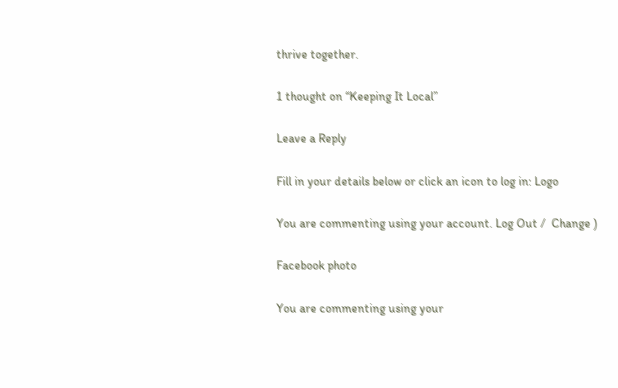thrive together.

1 thought on “Keeping It Local”

Leave a Reply

Fill in your details below or click an icon to log in: Logo

You are commenting using your account. Log Out /  Change )

Facebook photo

You are commenting using your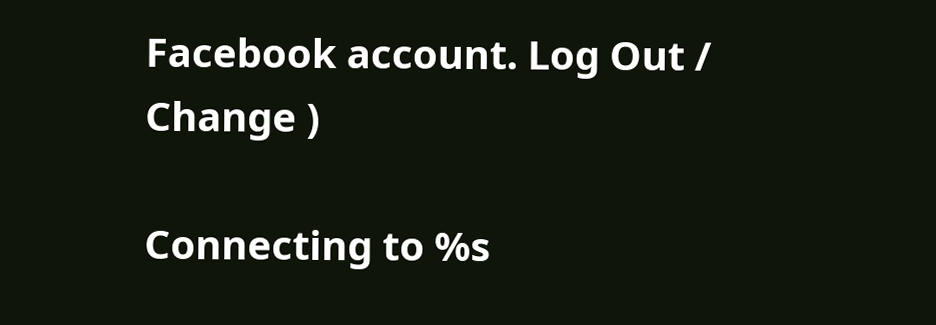Facebook account. Log Out /  Change )

Connecting to %s